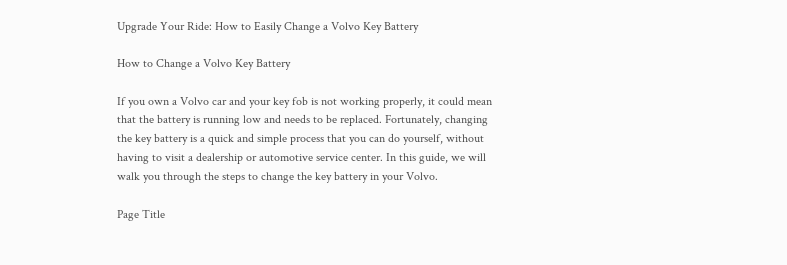Upgrade Your Ride: How to Easily Change a Volvo Key Battery

How to Change a Volvo Key Battery

If you own a Volvo car and your key fob is not working properly, it could mean that the battery is running low and needs to be replaced. Fortunately, changing the key battery is a quick and simple process that you can do yourself, without having to visit a dealership or automotive service center. In this guide, we will walk you through the steps to change the key battery in your Volvo.

Page Title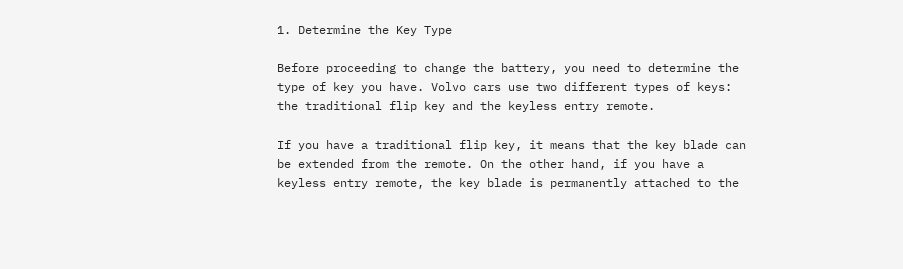1. Determine the Key Type

Before proceeding to change the battery, you need to determine the type of key you have. Volvo cars use two different types of keys: the traditional flip key and the keyless entry remote.

If you have a traditional flip key, it means that the key blade can be extended from the remote. On the other hand, if you have a keyless entry remote, the key blade is permanently attached to the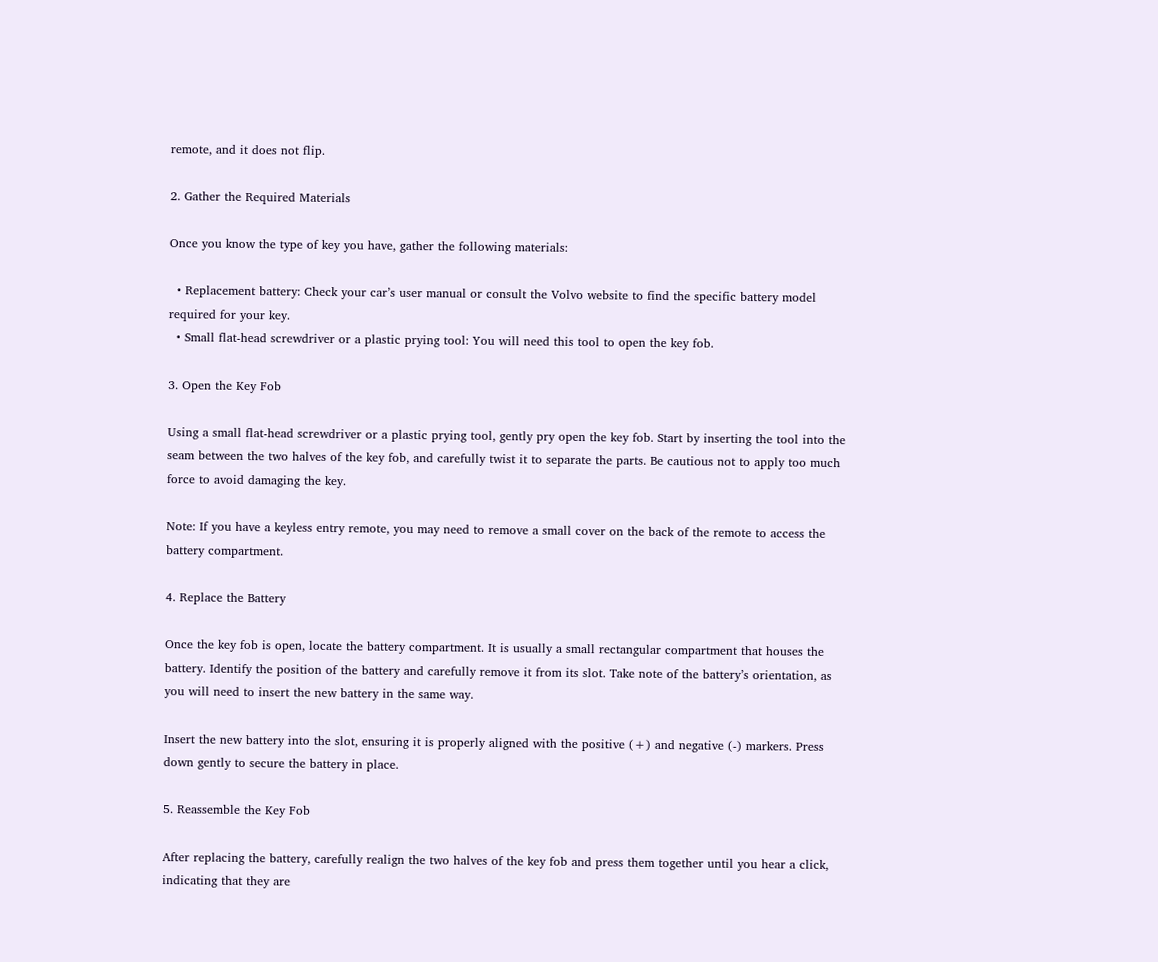remote, and it does not flip.

2. Gather the Required Materials

Once you know the type of key you have, gather the following materials:

  • Replacement battery: Check your car’s user manual or consult the Volvo website to find the specific battery model required for your key.
  • Small flat-head screwdriver or a plastic prying tool: You will need this tool to open the key fob.

3. Open the Key Fob

Using a small flat-head screwdriver or a plastic prying tool, gently pry open the key fob. Start by inserting the tool into the seam between the two halves of the key fob, and carefully twist it to separate the parts. Be cautious not to apply too much force to avoid damaging the key.

Note: If you have a keyless entry remote, you may need to remove a small cover on the back of the remote to access the battery compartment.

4. Replace the Battery

Once the key fob is open, locate the battery compartment. It is usually a small rectangular compartment that houses the battery. Identify the position of the battery and carefully remove it from its slot. Take note of the battery’s orientation, as you will need to insert the new battery in the same way.

Insert the new battery into the slot, ensuring it is properly aligned with the positive (+) and negative (-) markers. Press down gently to secure the battery in place.

5. Reassemble the Key Fob

After replacing the battery, carefully realign the two halves of the key fob and press them together until you hear a click, indicating that they are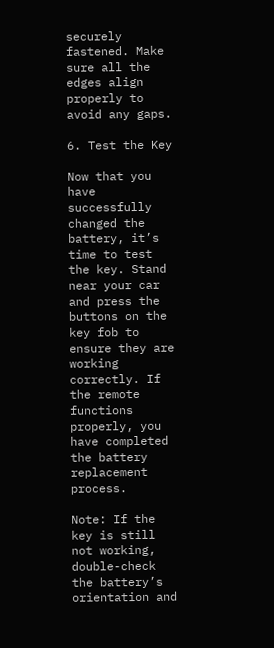securely fastened. Make sure all the edges align properly to avoid any gaps.

6. Test the Key

Now that you have successfully changed the battery, it’s time to test the key. Stand near your car and press the buttons on the key fob to ensure they are working correctly. If the remote functions properly, you have completed the battery replacement process.

Note: If the key is still not working, double-check the battery’s orientation and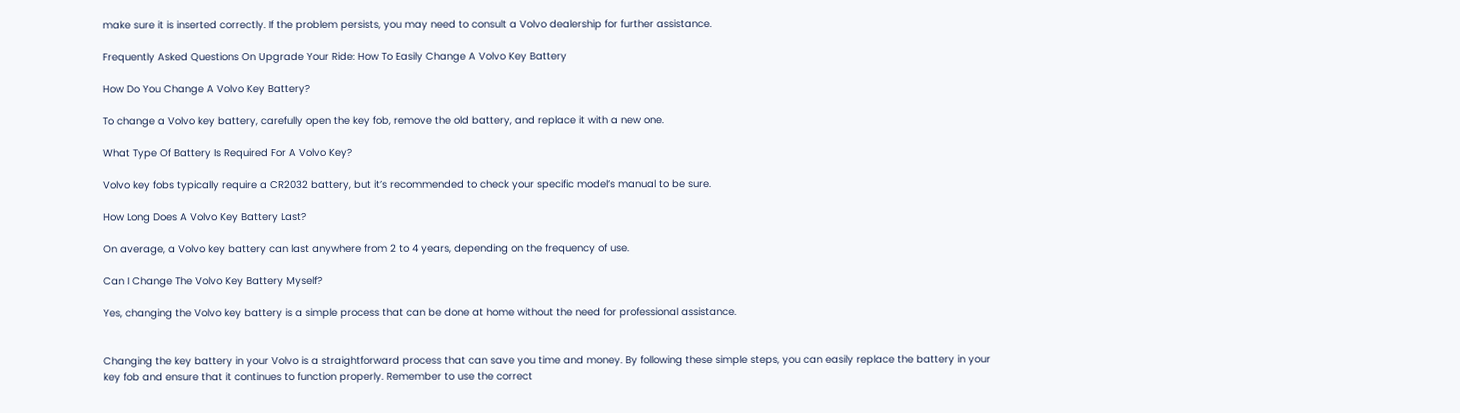make sure it is inserted correctly. If the problem persists, you may need to consult a Volvo dealership for further assistance.

Frequently Asked Questions On Upgrade Your Ride: How To Easily Change A Volvo Key Battery

How Do You Change A Volvo Key Battery?

To change a Volvo key battery, carefully open the key fob, remove the old battery, and replace it with a new one.

What Type Of Battery Is Required For A Volvo Key?

Volvo key fobs typically require a CR2032 battery, but it’s recommended to check your specific model’s manual to be sure.

How Long Does A Volvo Key Battery Last?

On average, a Volvo key battery can last anywhere from 2 to 4 years, depending on the frequency of use.

Can I Change The Volvo Key Battery Myself?

Yes, changing the Volvo key battery is a simple process that can be done at home without the need for professional assistance.


Changing the key battery in your Volvo is a straightforward process that can save you time and money. By following these simple steps, you can easily replace the battery in your key fob and ensure that it continues to function properly. Remember to use the correct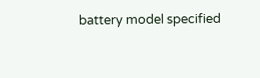battery model specified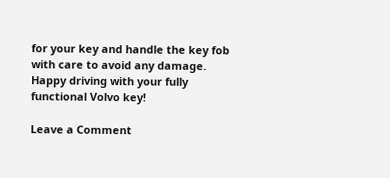for your key and handle the key fob with care to avoid any damage. Happy driving with your fully functional Volvo key!

Leave a Comment